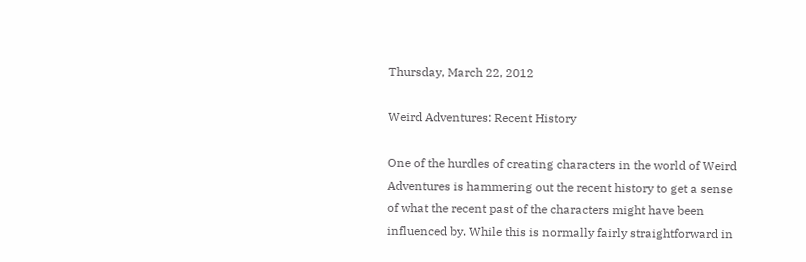Thursday, March 22, 2012

Weird Adventures: Recent History

One of the hurdles of creating characters in the world of Weird Adventures is hammering out the recent history to get a sense of what the recent past of the characters might have been influenced by. While this is normally fairly straightforward in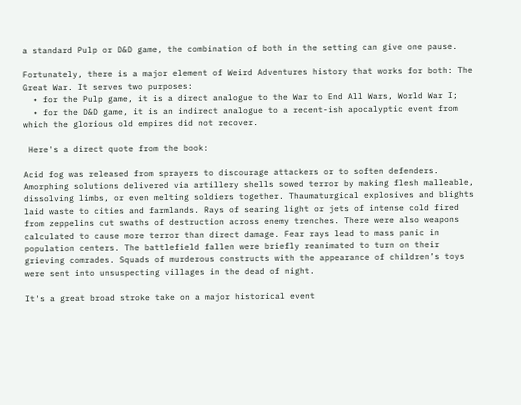a standard Pulp or D&D game, the combination of both in the setting can give one pause.

Fortunately, there is a major element of Weird Adventures history that works for both: The Great War. It serves two purposes:
  • for the Pulp game, it is a direct analogue to the War to End All Wars, World War I;
  • for the D&D game, it is an indirect analogue to a recent-ish apocalyptic event from which the glorious old empires did not recover.

 Here's a direct quote from the book:

Acid fog was released from sprayers to discourage attackers or to soften defenders. Amorphing solutions delivered via artillery shells sowed terror by making flesh malleable, dissolving limbs, or even melting soldiers together. Thaumaturgical explosives and blights laid waste to cities and farmlands. Rays of searing light or jets of intense cold fired from zeppelins cut swaths of destruction across enemy trenches. There were also weapons calculated to cause more terror than direct damage. Fear rays lead to mass panic in population centers. The battlefield fallen were briefly reanimated to turn on their grieving comrades. Squads of murderous constructs with the appearance of children’s toys were sent into unsuspecting villages in the dead of night.

It's a great broad stroke take on a major historical event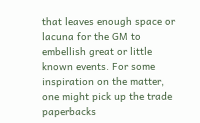that leaves enough space or lacuna for the GM to embellish great or little known events. For some inspiration on the matter, one might pick up the trade paperbacks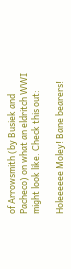of Arrowsmith (by Busiek and Pacheco) on what an eldritch WWI might look like. Check this out:

Holeeeeee Moley! Bane bearers!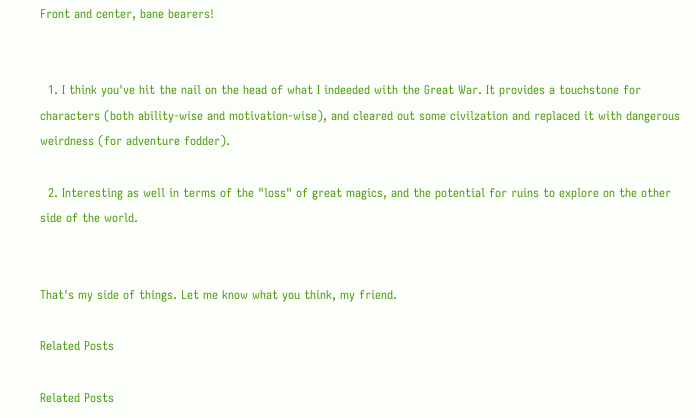Front and center, bane bearers!


  1. I think you've hit the nail on the head of what I indeeded with the Great War. It provides a touchstone for characters (both ability-wise and motivation-wise), and cleared out some civilzation and replaced it with dangerous weirdness (for adventure fodder).

  2. Interesting as well in terms of the "loss" of great magics, and the potential for ruins to explore on the other side of the world.


That's my side of things. Let me know what you think, my friend.

Related Posts

Related Posts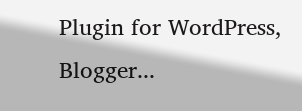Plugin for WordPress, Blogger...